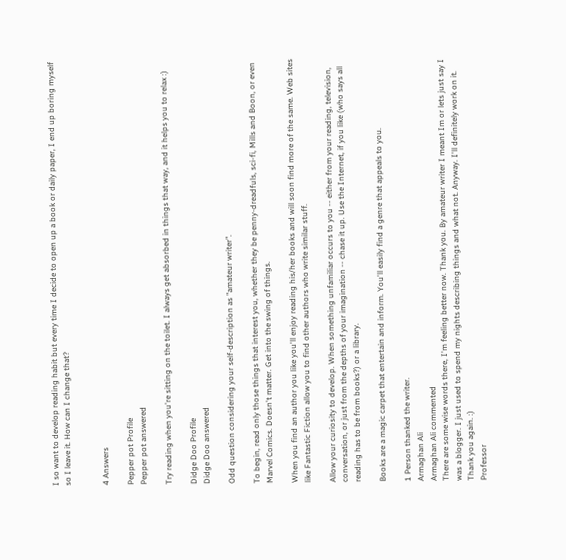I so want to develop reading habit but every time I decide to open up a book or daily paper, I end up boring myself so I leave it. How can I change that?


4 Answers

Pepper pot Profile
Pepper pot answered

Try reading when you're sitting on the toilet. I always get absorbed in things that way, and it helps you to relax :)

Didge Doo Profile
Didge Doo answered

Odd question considering your self-description as "amateur writer".

To begin, read only those things that interest you, whether they be penny-dreadfuls, sci-fi, Mills and Boon, or even Marvel Comics. Doesn't matter. Get into the swing of things.

When you find an author you like you'll enjoy reading his/her books and will soon find more of the same. Web sites like Fantastic Fiction allow you to find other authors who write similar stuff.

Allow your curiosity to develop. When something unfamiliar occurs to you -- either from your reading, television, conversation, or just from the depths of your imagination -- chase it up. Use the Internet, if you like (who says all reading has to be from books?) or a library.

Books are a magic carpet that entertain and inform. You'll easily find a genre that appeals to you.

1 Person thanked the writer.
Armaghan Ali
Armaghan Ali commented
There are some wise words there, I'm feeling better now. Thank you. By amateur writer I meant Im or lets just say I was a blogger. I just used to spend my nights describing things and what not. Anyway. I'll definitely work on it. Thank you again. :)
Professor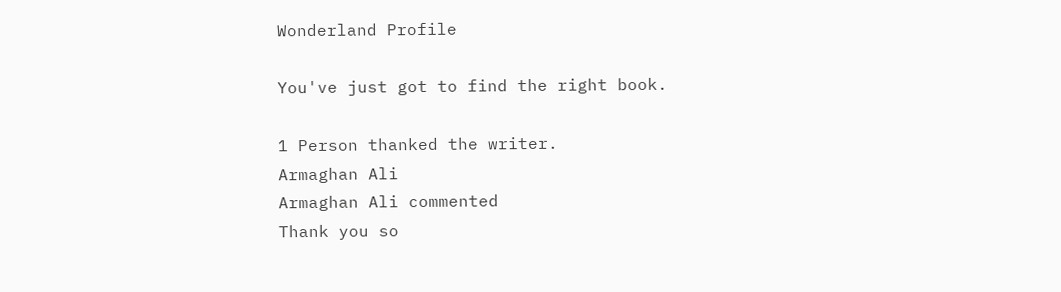Wonderland Profile

You've just got to find the right book.

1 Person thanked the writer.
Armaghan Ali
Armaghan Ali commented
Thank you so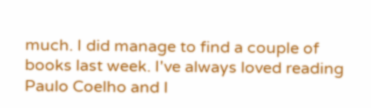much. I did manage to find a couple of books last week. I've always loved reading Paulo Coelho and I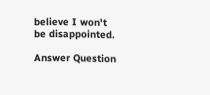believe I won't be disappointed.

Answer Question